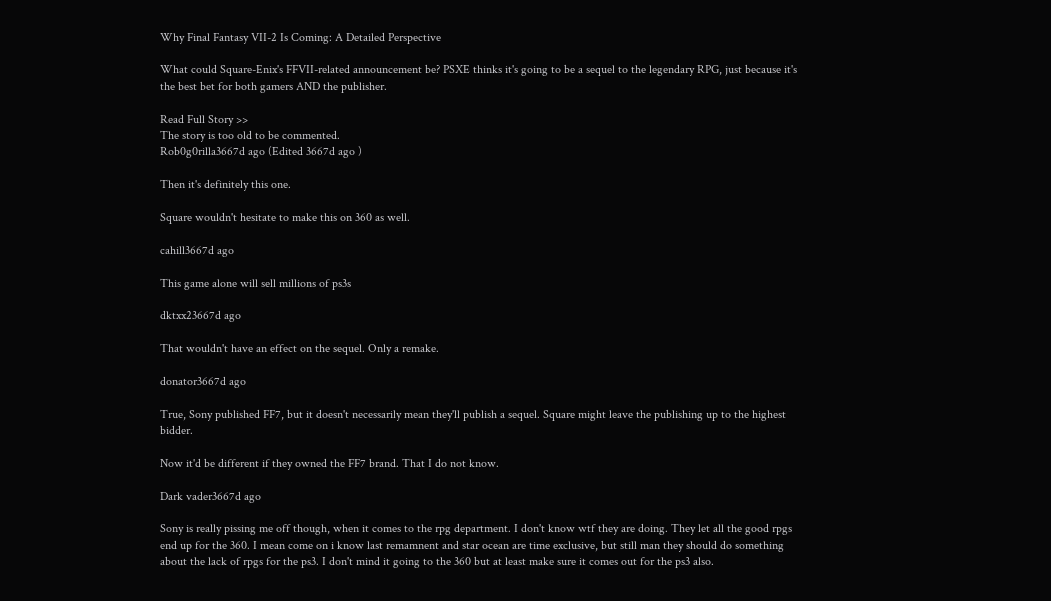Why Final Fantasy VII-2 Is Coming: A Detailed Perspective

What could Square-Enix's FFVII-related announcement be? PSXE thinks it's going to be a sequel to the legendary RPG, just because it's the best bet for both gamers AND the publisher.

Read Full Story >>
The story is too old to be commented.
Rob0g0rilla3667d ago (Edited 3667d ago )

Then it's definitely this one.

Square wouldn't hesitate to make this on 360 as well.

cahill3667d ago

This game alone will sell millions of ps3s

dktxx23667d ago

That wouldn't have an effect on the sequel. Only a remake.

donator3667d ago

True, Sony published FF7, but it doesn't necessarily mean they'll publish a sequel. Square might leave the publishing up to the highest bidder.

Now it'd be different if they owned the FF7 brand. That I do not know.

Dark vader3667d ago

Sony is really pissing me off though, when it comes to the rpg department. I don't know wtf they are doing. They let all the good rpgs end up for the 360. I mean come on i know last remamnent and star ocean are time exclusive, but still man they should do something about the lack of rpgs for the ps3. I don't mind it going to the 360 but at least make sure it comes out for the ps3 also.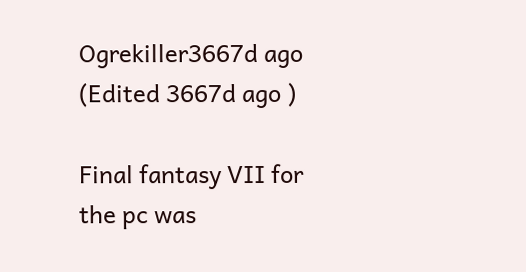Ogrekiller3667d ago (Edited 3667d ago )

Final fantasy VII for the pc was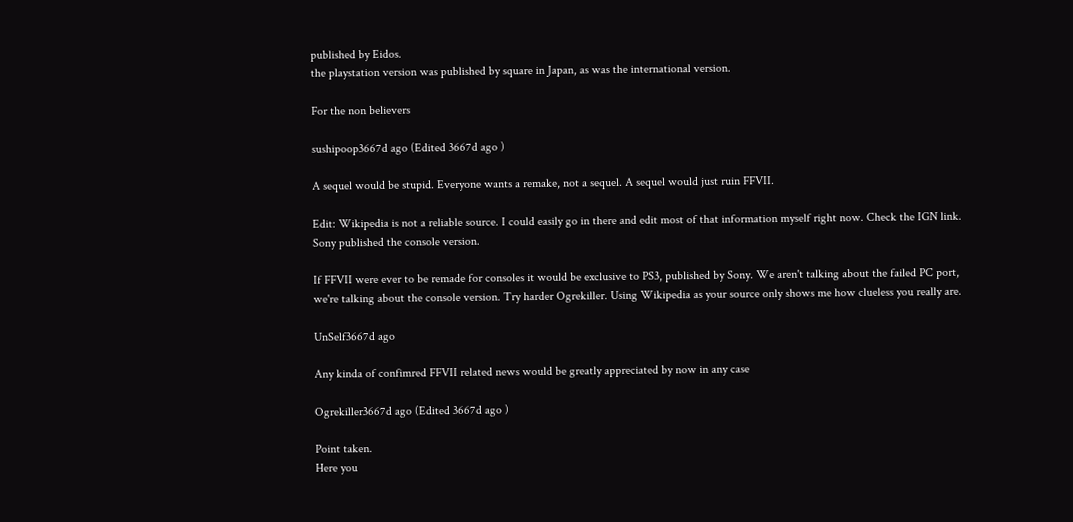published by Eidos.
the playstation version was published by square in Japan, as was the international version.

For the non believers

sushipoop3667d ago (Edited 3667d ago )

A sequel would be stupid. Everyone wants a remake, not a sequel. A sequel would just ruin FFVII.

Edit: Wikipedia is not a reliable source. I could easily go in there and edit most of that information myself right now. Check the IGN link. Sony published the console version.

If FFVII were ever to be remade for consoles it would be exclusive to PS3, published by Sony. We aren't talking about the failed PC port, we're talking about the console version. Try harder Ogrekiller. Using Wikipedia as your source only shows me how clueless you really are.

UnSelf3667d ago

Any kinda of confimred FFVII related news would be greatly appreciated by now in any case

Ogrekiller3667d ago (Edited 3667d ago )

Point taken.
Here you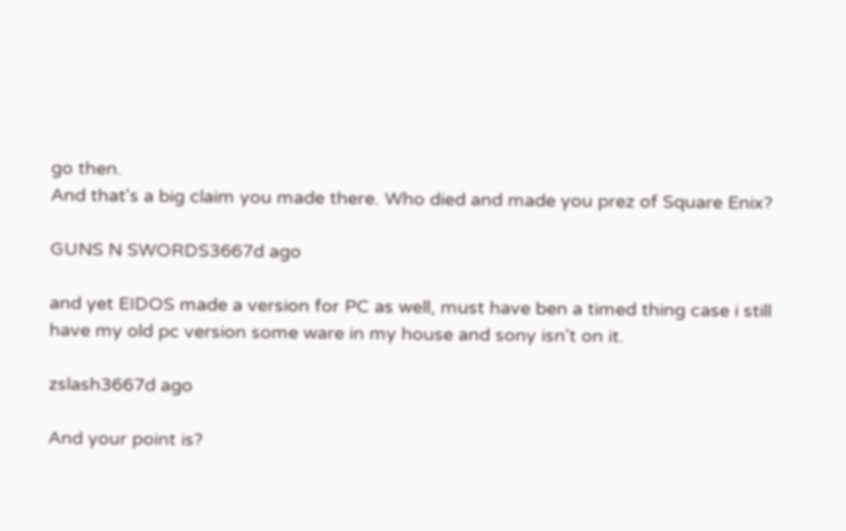go then.
And that's a big claim you made there. Who died and made you prez of Square Enix?

GUNS N SWORDS3667d ago

and yet EIDOS made a version for PC as well, must have ben a timed thing case i still have my old pc version some ware in my house and sony isn't on it.

zslash3667d ago

And your point is?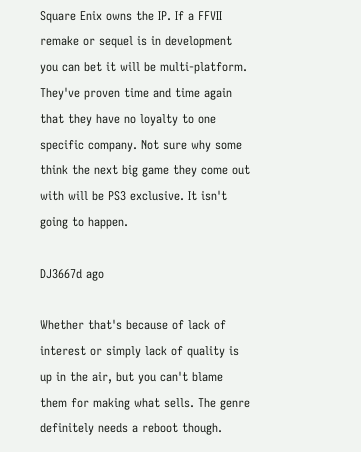Square Enix owns the IP. If a FFVII remake or sequel is in development you can bet it will be multi-platform. They've proven time and time again that they have no loyalty to one specific company. Not sure why some think the next big game they come out with will be PS3 exclusive. It isn't going to happen.

DJ3667d ago

Whether that's because of lack of interest or simply lack of quality is up in the air, but you can't blame them for making what sells. The genre definitely needs a reboot though.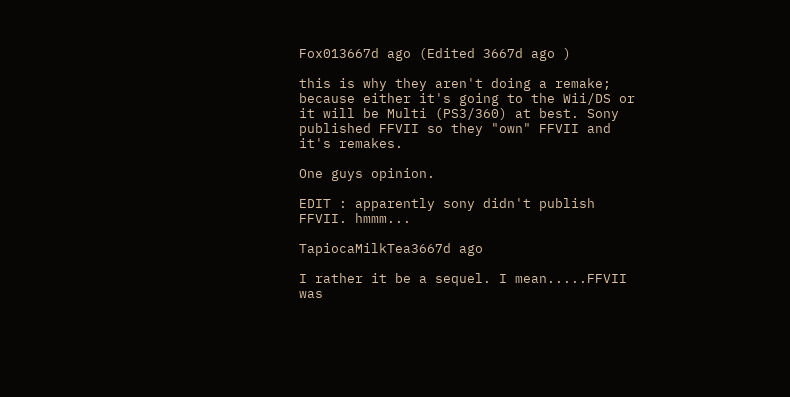Fox013667d ago (Edited 3667d ago )

this is why they aren't doing a remake; because either it's going to the Wii/DS or it will be Multi (PS3/360) at best. Sony published FFVII so they "own" FFVII and it's remakes.

One guys opinion.

EDIT : apparently sony didn't publish FFVII. hmmm...

TapiocaMilkTea3667d ago

I rather it be a sequel. I mean.....FFVII was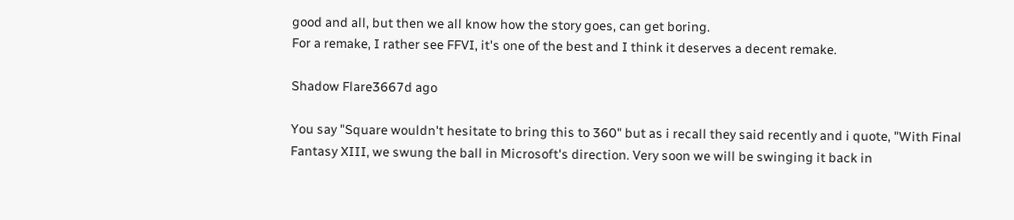good and all, but then we all know how the story goes, can get boring.
For a remake, I rather see FFVI, it's one of the best and I think it deserves a decent remake.

Shadow Flare3667d ago

You say "Square wouldn't hesitate to bring this to 360" but as i recall they said recently and i quote, "With Final Fantasy XIII, we swung the ball in Microsoft's direction. Very soon we will be swinging it back in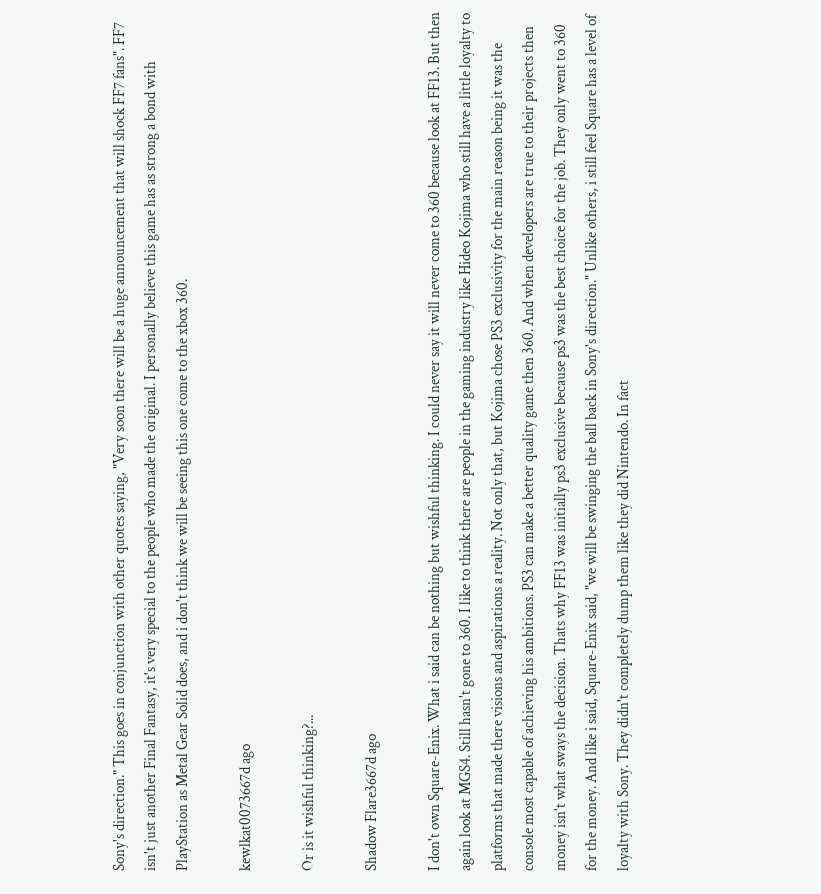Sony's direction." This goes in conjunction with other quotes saying, "Very soon there will be a huge announcement that will shock FF7 fans". FF7 isn't just another Final Fantasy, it's very special to the people who made the original. I personally believe this game has as strong a bond with PlayStation as Metal Gear Solid does, and i don't think we will be seeing this one come to the xbox 360.

kewlkat0073667d ago

Or is it wishful thinking?...

Shadow Flare3667d ago

I don't own Square-Enix. What i said can be nothing but wishful thinking. I could never say it will never come to 360 because look at FF13. But then again look at MGS4. Still hasn't gone to 360. I like to think there are people in the gaming industry like Hideo Kojima who still have a little loyalty to platforms that made there visions and aspirations a reality. Not only that, but Kojima chose PS3 exclusivity for the main reason being it was the console most capable of achieving his ambitions. PS3 can make a better quality game then 360. And when developers are true to their projects then money isn't what sways the decision. Thats why FF13 was initially ps3 exclusive because ps3 was the best choice for the job. They only went to 360 for the money. And like i said, Square-Enix said, "we will be swinging the ball back in Sony's direction." Unlike others, i still feel Square has a level of loyalty with Sony. They didn't completely dump them like they did Nintendo. In fact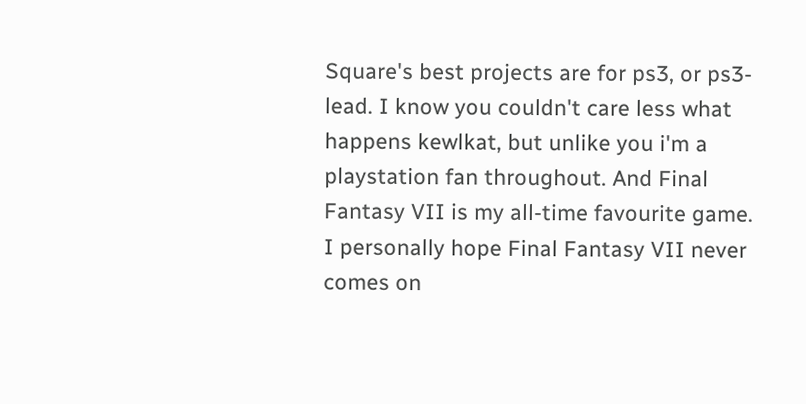Square's best projects are for ps3, or ps3-lead. I know you couldn't care less what happens kewlkat, but unlike you i'm a playstation fan throughout. And Final Fantasy VII is my all-time favourite game. I personally hope Final Fantasy VII never comes on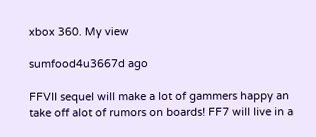xbox 360. My view

sumfood4u3667d ago

FFVII sequel will make a lot of gammers happy an take off alot of rumors on boards! FF7 will live in a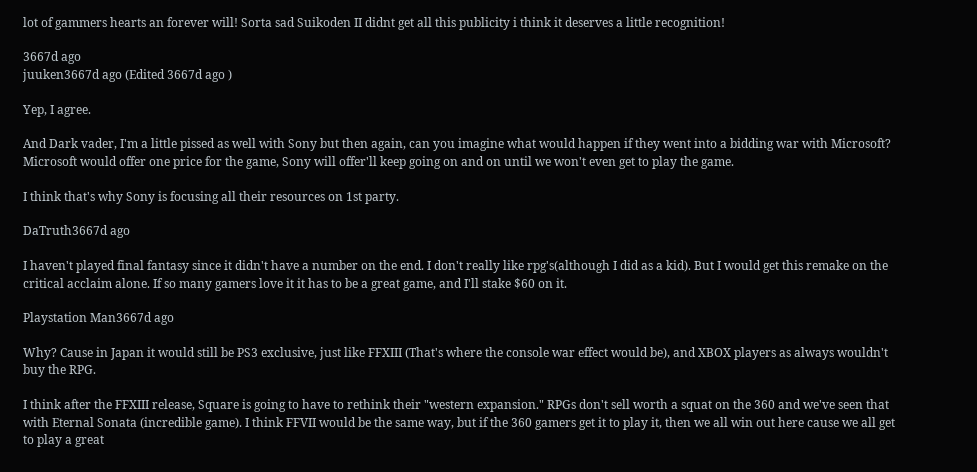lot of gammers hearts an forever will! Sorta sad Suikoden II didnt get all this publicity i think it deserves a little recognition!

3667d ago
juuken3667d ago (Edited 3667d ago )

Yep, I agree.

And Dark vader, I'm a little pissed as well with Sony but then again, can you imagine what would happen if they went into a bidding war with Microsoft? Microsoft would offer one price for the game, Sony will offer'll keep going on and on until we won't even get to play the game.

I think that's why Sony is focusing all their resources on 1st party.

DaTruth3667d ago

I haven't played final fantasy since it didn't have a number on the end. I don't really like rpg's(although I did as a kid). But I would get this remake on the critical acclaim alone. If so many gamers love it it has to be a great game, and I'll stake $60 on it.

Playstation Man3667d ago

Why? Cause in Japan it would still be PS3 exclusive, just like FFXIII (That's where the console war effect would be), and XBOX players as always wouldn't buy the RPG.

I think after the FFXIII release, Square is going to have to rethink their "western expansion." RPGs don't sell worth a squat on the 360 and we've seen that with Eternal Sonata (incredible game). I think FFVII would be the same way, but if the 360 gamers get it to play it, then we all win out here cause we all get to play a great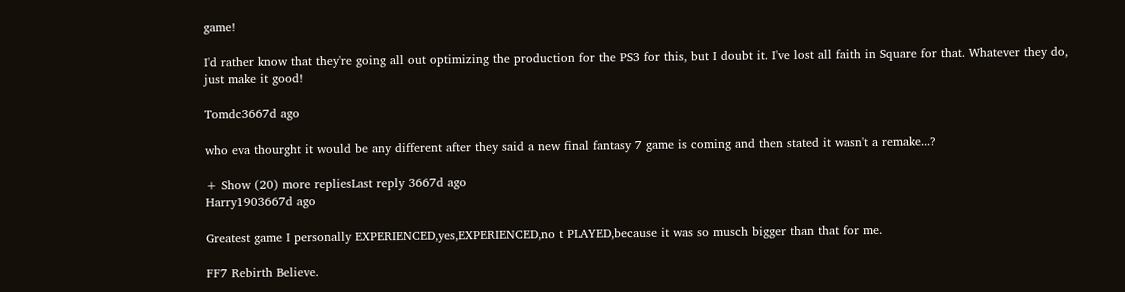game!

I'd rather know that they're going all out optimizing the production for the PS3 for this, but I doubt it. I've lost all faith in Square for that. Whatever they do, just make it good!

Tomdc3667d ago

who eva thourght it would be any different after they said a new final fantasy 7 game is coming and then stated it wasn't a remake...?

+ Show (20) more repliesLast reply 3667d ago
Harry1903667d ago

Greatest game I personally EXPERIENCED,yes,EXPERIENCED,no t PLAYED,because it was so musch bigger than that for me.

FF7 Rebirth Believe.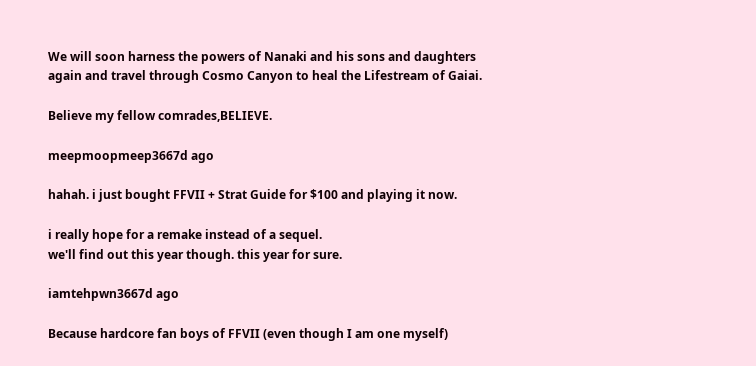We will soon harness the powers of Nanaki and his sons and daughters again and travel through Cosmo Canyon to heal the Lifestream of Gaiai.

Believe my fellow comrades,BELIEVE.

meepmoopmeep3667d ago

hahah. i just bought FFVII + Strat Guide for $100 and playing it now.

i really hope for a remake instead of a sequel.
we'll find out this year though. this year for sure.

iamtehpwn3667d ago

Because hardcore fan boys of FFVII (even though I am one myself)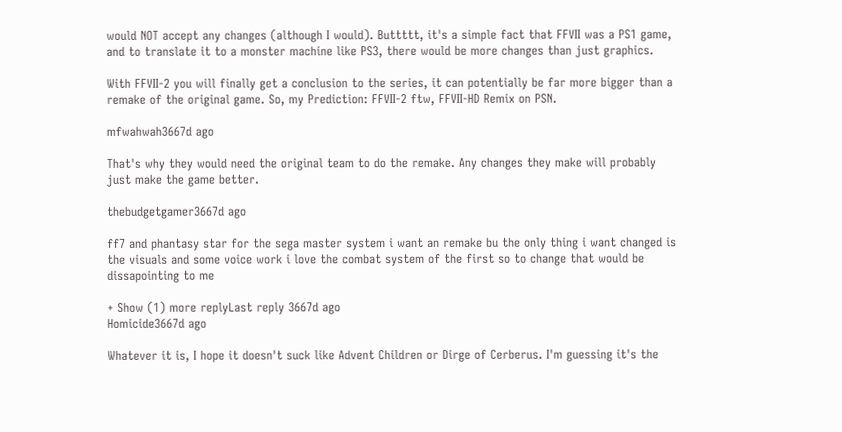would NOT accept any changes (although I would). Buttttt, it's a simple fact that FFVII was a PS1 game, and to translate it to a monster machine like PS3, there would be more changes than just graphics.

With FFVII-2 you will finally get a conclusion to the series, it can potentially be far more bigger than a remake of the original game. So, my Prediction: FFVII-2 ftw, FFVII-HD Remix on PSN.

mfwahwah3667d ago

That's why they would need the original team to do the remake. Any changes they make will probably just make the game better.

thebudgetgamer3667d ago

ff7 and phantasy star for the sega master system i want an remake bu the only thing i want changed is the visuals and some voice work i love the combat system of the first so to change that would be dissapointing to me

+ Show (1) more replyLast reply 3667d ago
Homicide3667d ago

Whatever it is, I hope it doesn't suck like Advent Children or Dirge of Cerberus. I'm guessing it's the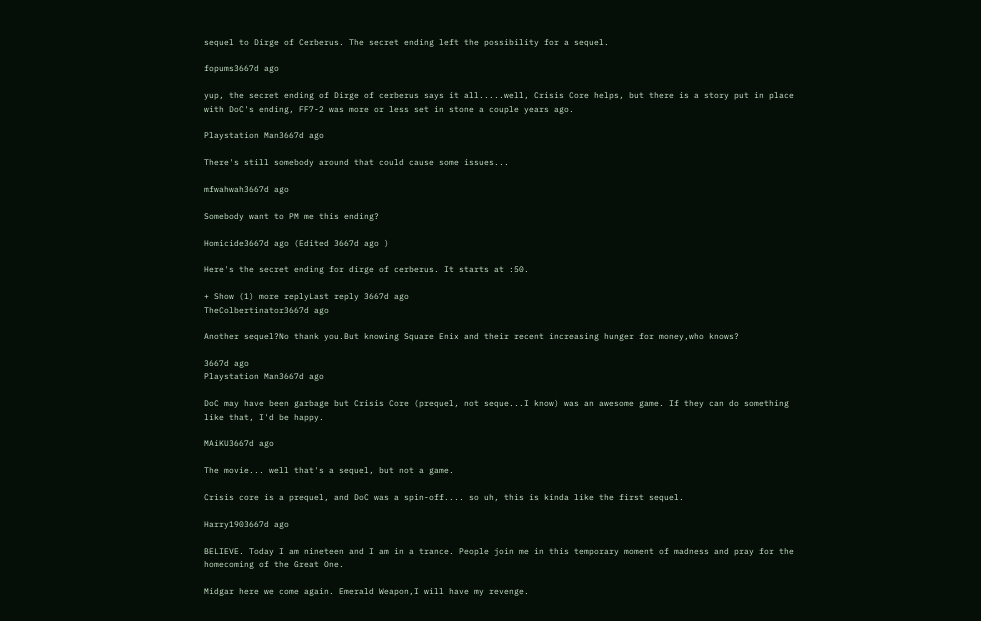sequel to Dirge of Cerberus. The secret ending left the possibility for a sequel.

fopums3667d ago

yup, the secret ending of Dirge of cerberus says it all.....well, Crisis Core helps, but there is a story put in place with DoC's ending, FF7-2 was more or less set in stone a couple years ago.

Playstation Man3667d ago

There's still somebody around that could cause some issues...

mfwahwah3667d ago

Somebody want to PM me this ending?

Homicide3667d ago (Edited 3667d ago )

Here's the secret ending for dirge of cerberus. It starts at :50.

+ Show (1) more replyLast reply 3667d ago
TheColbertinator3667d ago

Another sequel?No thank you.But knowing Square Enix and their recent increasing hunger for money,who knows?

3667d ago
Playstation Man3667d ago

DoC may have been garbage but Crisis Core (prequel, not seque...I know) was an awesome game. If they can do something like that, I'd be happy.

MAiKU3667d ago

The movie... well that's a sequel, but not a game.

Crisis core is a prequel, and DoC was a spin-off.... so uh, this is kinda like the first sequel.

Harry1903667d ago

BELIEVE. Today I am nineteen and I am in a trance. People join me in this temporary moment of madness and pray for the homecoming of the Great One.

Midgar here we come again. Emerald Weapon,I will have my revenge.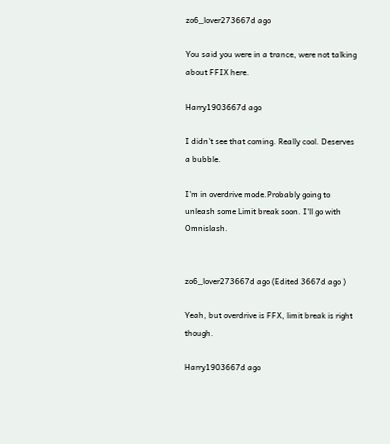zo6_lover273667d ago

You said you were in a trance, were not talking about FFIX here.

Harry1903667d ago

I didn't see that coming. Really cool. Deserves a bubble.

I'm in overdrive mode.Probably going to unleash some Limit break soon. I'll go with Omnislash.


zo6_lover273667d ago (Edited 3667d ago )

Yeah, but overdrive is FFX, limit break is right though.

Harry1903667d ago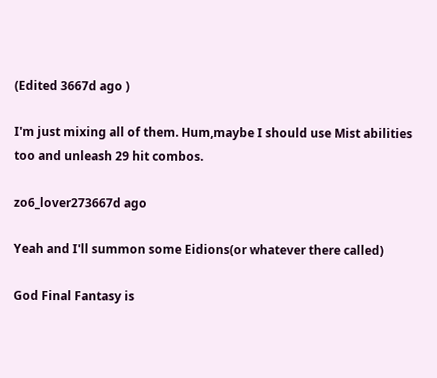(Edited 3667d ago )

I'm just mixing all of them. Hum,maybe I should use Mist abilities too and unleash 29 hit combos.

zo6_lover273667d ago

Yeah and I'll summon some Eidions(or whatever there called)

God Final Fantasy is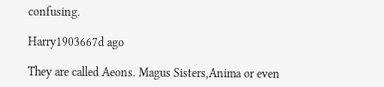confusing.

Harry1903667d ago

They are called Aeons. Magus Sisters,Anima or even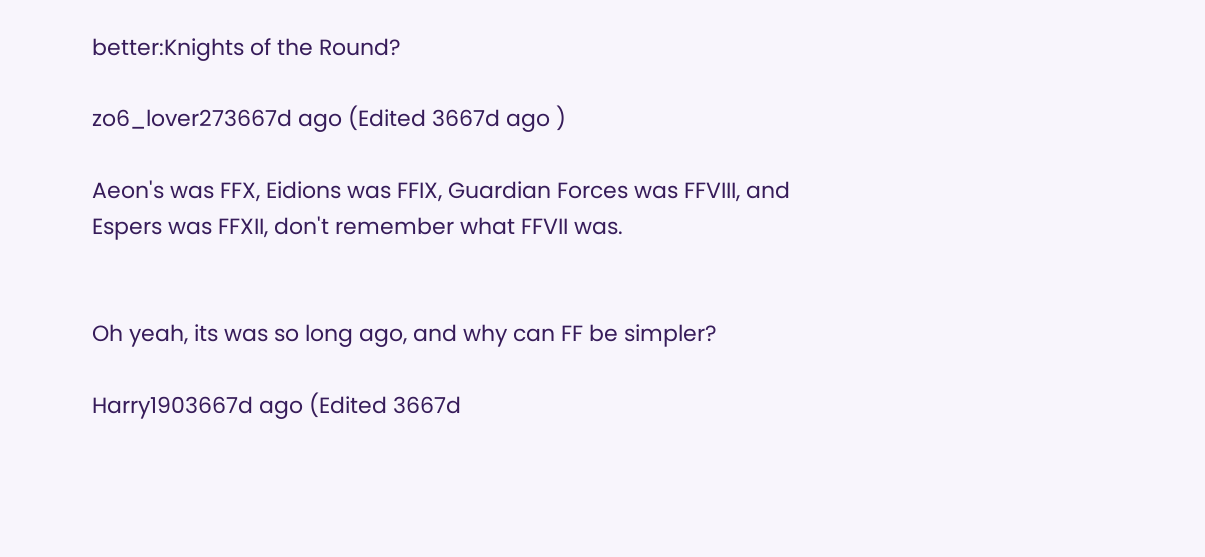better:Knights of the Round?

zo6_lover273667d ago (Edited 3667d ago )

Aeon's was FFX, Eidions was FFIX, Guardian Forces was FFVIII, and Espers was FFXII, don't remember what FFVII was.


Oh yeah, its was so long ago, and why can FF be simpler?

Harry1903667d ago (Edited 3667d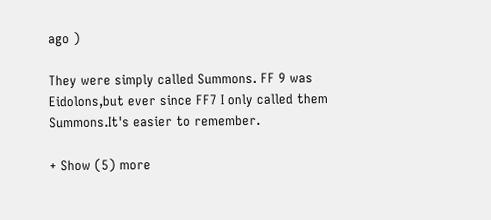ago )

They were simply called Summons. FF 9 was Eidolons,but ever since FF7 I only called them Summons.It's easier to remember.

+ Show (5) more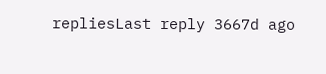repliesLast reply 3667d ago